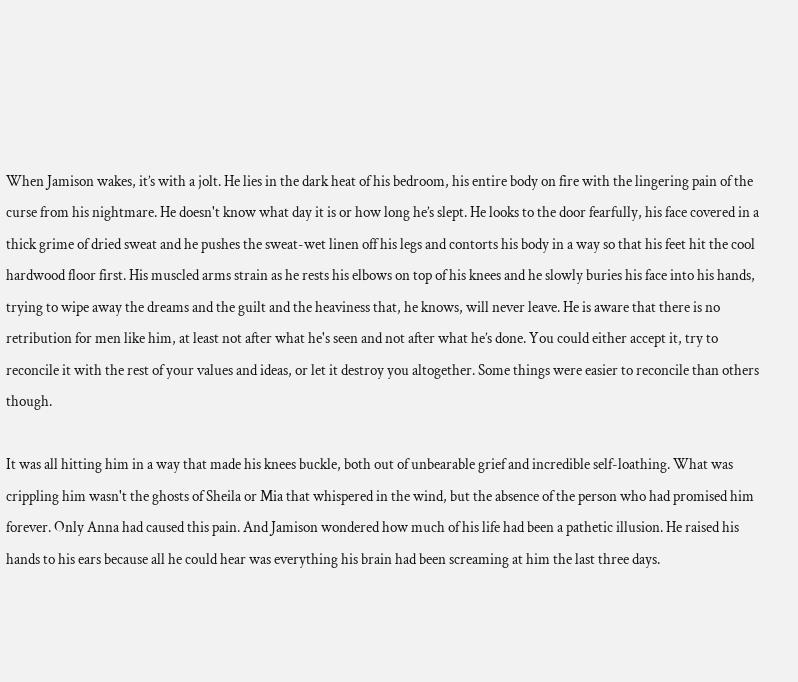When Jamison wakes, it’s with a jolt. He lies in the dark heat of his bedroom, his entire body on fire with the lingering pain of the curse from his nightmare. He doesn't know what day it is or how long he’s slept. He looks to the door fearfully, his face covered in a thick grime of dried sweat and he pushes the sweat-wet linen off his legs and contorts his body in a way so that his feet hit the cool hardwood floor first. His muscled arms strain as he rests his elbows on top of his knees and he slowly buries his face into his hands, trying to wipe away the dreams and the guilt and the heaviness that, he knows, will never leave. He is aware that there is no retribution for men like him, at least not after what he's seen and not after what he’s done. You could either accept it, try to reconcile it with the rest of your values and ideas, or let it destroy you altogether. Some things were easier to reconcile than others though.

It was all hitting him in a way that made his knees buckle, both out of unbearable grief and incredible self-loathing. What was crippling him wasn't the ghosts of Sheila or Mia that whispered in the wind, but the absence of the person who had promised him forever. Only Anna had caused this pain. And Jamison wondered how much of his life had been a pathetic illusion. He raised his hands to his ears because all he could hear was everything his brain had been screaming at him the last three days.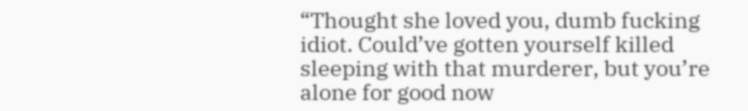“Thought she loved you, dumb fucking idiot. Could’ve gotten yourself killed sleeping with that murderer, but you’re alone for good now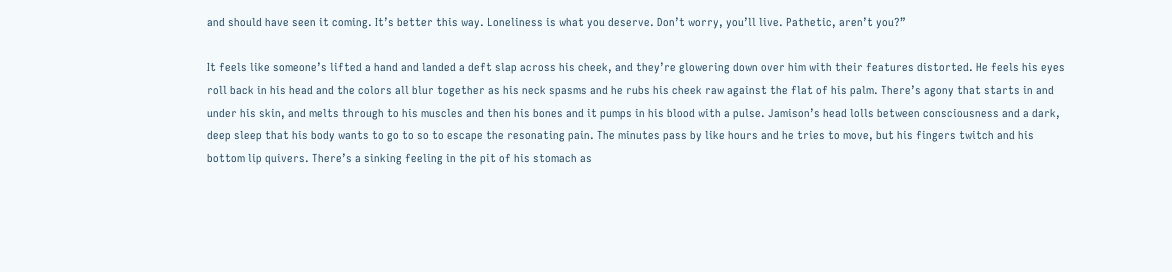and should have seen it coming. It’s better this way. Loneliness is what you deserve. Don’t worry, you’ll live. Pathetic, aren’t you?”

It feels like someone’s lifted a hand and landed a deft slap across his cheek, and they’re glowering down over him with their features distorted. He feels his eyes roll back in his head and the colors all blur together as his neck spasms and he rubs his cheek raw against the flat of his palm. There’s agony that starts in and under his skin, and melts through to his muscles and then his bones and it pumps in his blood with a pulse. Jamison’s head lolls between consciousness and a dark, deep sleep that his body wants to go to so to escape the resonating pain. The minutes pass by like hours and he tries to move, but his fingers twitch and his bottom lip quivers. There’s a sinking feeling in the pit of his stomach as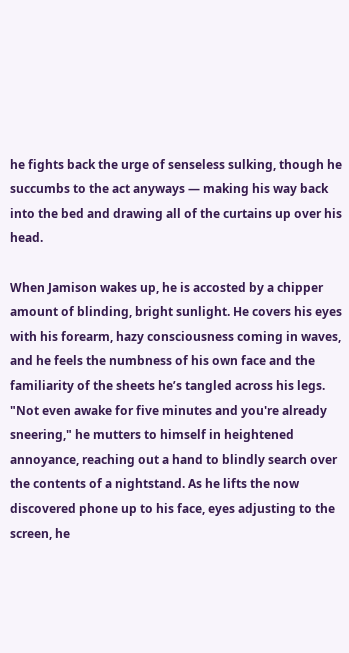he fights back the urge of senseless sulking, though he succumbs to the act anyways — making his way back into the bed and drawing all of the curtains up over his head.

When Jamison wakes up, he is accosted by a chipper amount of blinding, bright sunlight. He covers his eyes with his forearm, hazy consciousness coming in waves, and he feels the numbness of his own face and the familiarity of the sheets he’s tangled across his legs. "Not even awake for five minutes and you're already sneering," he mutters to himself in heightened annoyance, reaching out a hand to blindly search over the contents of a nightstand. As he lifts the now discovered phone up to his face, eyes adjusting to the screen, he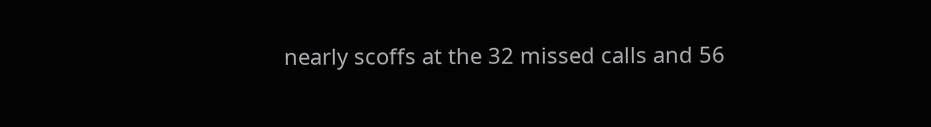nearly scoffs at the 32 missed calls and 56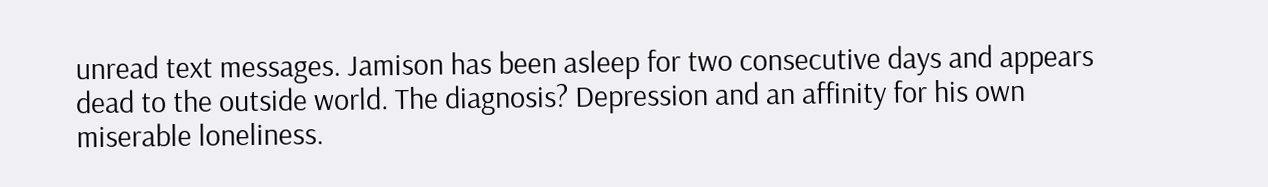unread text messages. Jamison has been asleep for two consecutive days and appears dead to the outside world. The diagnosis? Depression and an affinity for his own miserable loneliness.